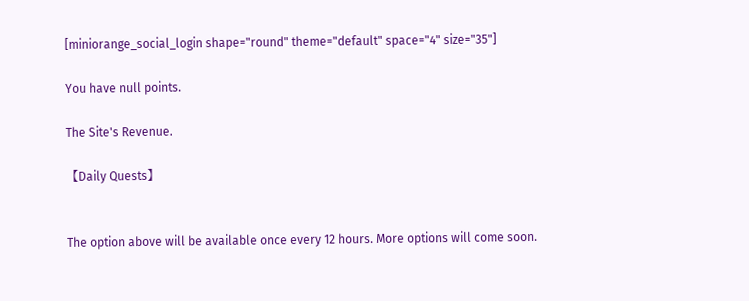[miniorange_social_login shape="round" theme="default" space="4" size="35"]

You have null points.

The Site's Revenue.

【Daily Quests】


The option above will be available once every 12 hours. More options will come soon.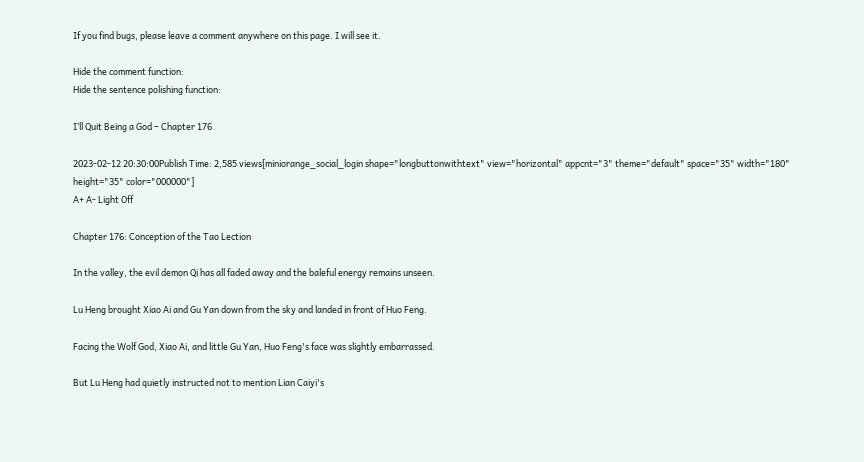If you find bugs, please leave a comment anywhere on this page. I will see it.

Hide the comment function:
Hide the sentence polishing function:

I’ll Quit Being a God – Chapter 176

2023-02-12 20:30:00Publish Time: 2,585 views[miniorange_social_login shape="longbuttonwithtext" view="horizontal" appcnt="3" theme="default" space="35" width="180" height="35" color="000000"]
A+ A- Light Off

Chapter 176: Conception of the Tao Lection

In the valley, the evil demon Qi has all faded away and the baleful energy remains unseen.

Lu Heng brought Xiao Ai and Gu Yan down from the sky and landed in front of Huo Feng.

Facing the Wolf God, Xiao Ai, and little Gu Yan, Huo Feng's face was slightly embarrassed.

But Lu Heng had quietly instructed not to mention Lian Caiyi's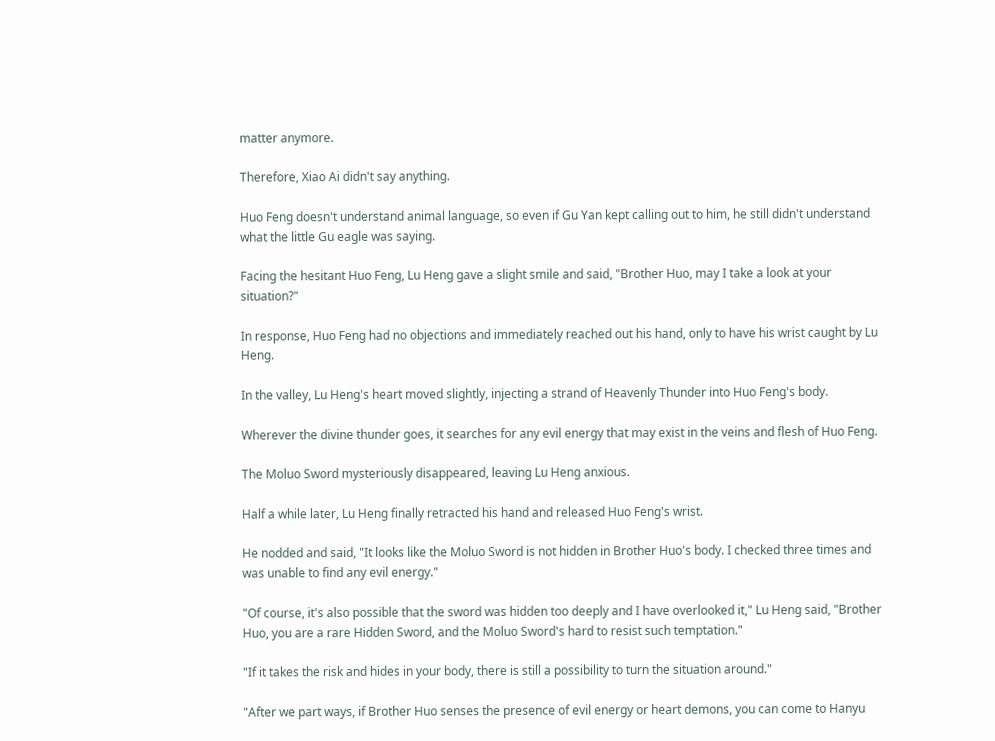matter anymore.

Therefore, Xiao Ai didn't say anything.

Huo Feng doesn't understand animal language, so even if Gu Yan kept calling out to him, he still didn't understand what the little Gu eagle was saying.

Facing the hesitant Huo Feng, Lu Heng gave a slight smile and said, "Brother Huo, may I take a look at your situation?"

In response, Huo Feng had no objections and immediately reached out his hand, only to have his wrist caught by Lu Heng.

In the valley, Lu Heng's heart moved slightly, injecting a strand of Heavenly Thunder into Huo Feng's body.

Wherever the divine thunder goes, it searches for any evil energy that may exist in the veins and flesh of Huo Feng.

The Moluo Sword mysteriously disappeared, leaving Lu Heng anxious.

Half a while later, Lu Heng finally retracted his hand and released Huo Feng's wrist.

He nodded and said, "It looks like the Moluo Sword is not hidden in Brother Huo's body. I checked three times and was unable to find any evil energy."

"Of course, it's also possible that the sword was hidden too deeply and I have overlooked it," Lu Heng said, "Brother Huo, you are a rare Hidden Sword, and the Moluo Sword's hard to resist such temptation."

"If it takes the risk and hides in your body, there is still a possibility to turn the situation around."

"After we part ways, if Brother Huo senses the presence of evil energy or heart demons, you can come to Hanyu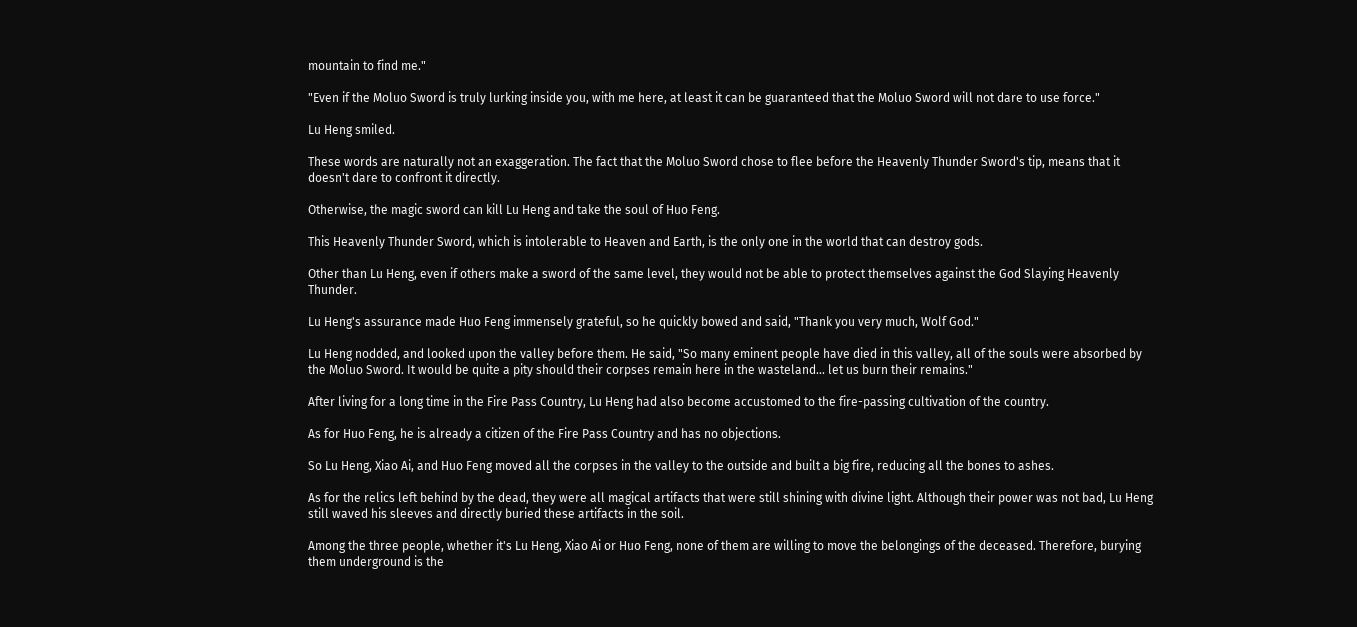mountain to find me."

"Even if the Moluo Sword is truly lurking inside you, with me here, at least it can be guaranteed that the Moluo Sword will not dare to use force."

Lu Heng smiled.

These words are naturally not an exaggeration. The fact that the Moluo Sword chose to flee before the Heavenly Thunder Sword's tip, means that it doesn't dare to confront it directly.

Otherwise, the magic sword can kill Lu Heng and take the soul of Huo Feng.

This Heavenly Thunder Sword, which is intolerable to Heaven and Earth, is the only one in the world that can destroy gods.

Other than Lu Heng, even if others make a sword of the same level, they would not be able to protect themselves against the God Slaying Heavenly Thunder.

Lu Heng's assurance made Huo Feng immensely grateful, so he quickly bowed and said, "Thank you very much, Wolf God."

Lu Heng nodded, and looked upon the valley before them. He said, "So many eminent people have died in this valley, all of the souls were absorbed by the Moluo Sword. It would be quite a pity should their corpses remain here in the wasteland... let us burn their remains."

After living for a long time in the Fire Pass Country, Lu Heng had also become accustomed to the fire-passing cultivation of the country.

As for Huo Feng, he is already a citizen of the Fire Pass Country and has no objections.

So Lu Heng, Xiao Ai, and Huo Feng moved all the corpses in the valley to the outside and built a big fire, reducing all the bones to ashes.

As for the relics left behind by the dead, they were all magical artifacts that were still shining with divine light. Although their power was not bad, Lu Heng still waved his sleeves and directly buried these artifacts in the soil.

Among the three people, whether it's Lu Heng, Xiao Ai or Huo Feng, none of them are willing to move the belongings of the deceased. Therefore, burying them underground is the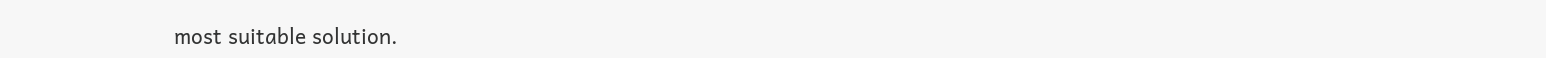most suitable solution.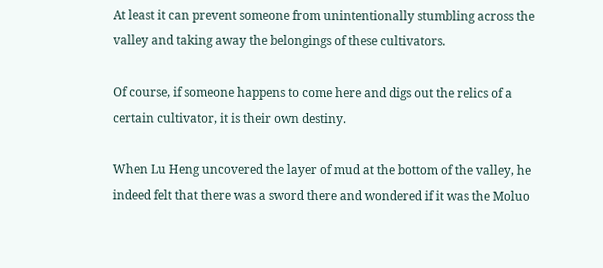At least it can prevent someone from unintentionally stumbling across the valley and taking away the belongings of these cultivators.

Of course, if someone happens to come here and digs out the relics of a certain cultivator, it is their own destiny.

When Lu Heng uncovered the layer of mud at the bottom of the valley, he indeed felt that there was a sword there and wondered if it was the Moluo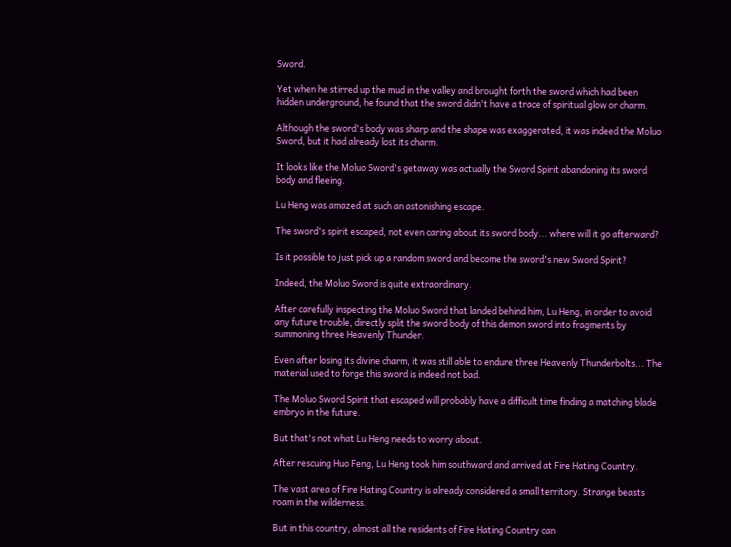Sword.

Yet when he stirred up the mud in the valley and brought forth the sword which had been hidden underground, he found that the sword didn't have a trace of spiritual glow or charm.

Although the sword's body was sharp and the shape was exaggerated, it was indeed the Moluo Sword, but it had already lost its charm.

It looks like the Moluo Sword's getaway was actually the Sword Spirit abandoning its sword body and fleeing.

Lu Heng was amazed at such an astonishing escape.

The sword's spirit escaped, not even caring about its sword body... where will it go afterward?

Is it possible to just pick up a random sword and become the sword's new Sword Spirit?

Indeed, the Moluo Sword is quite extraordinary.

After carefully inspecting the Moluo Sword that landed behind him, Lu Heng, in order to avoid any future trouble, directly split the sword body of this demon sword into fragments by summoning three Heavenly Thunder.

Even after losing its divine charm, it was still able to endure three Heavenly Thunderbolts... The material used to forge this sword is indeed not bad.

The Moluo Sword Spirit that escaped will probably have a difficult time finding a matching blade embryo in the future.

But that's not what Lu Heng needs to worry about.

After rescuing Huo Feng, Lu Heng took him southward and arrived at Fire Hating Country.

The vast area of Fire Hating Country is already considered a small territory. Strange beasts roam in the wilderness.

But in this country, almost all the residents of Fire Hating Country can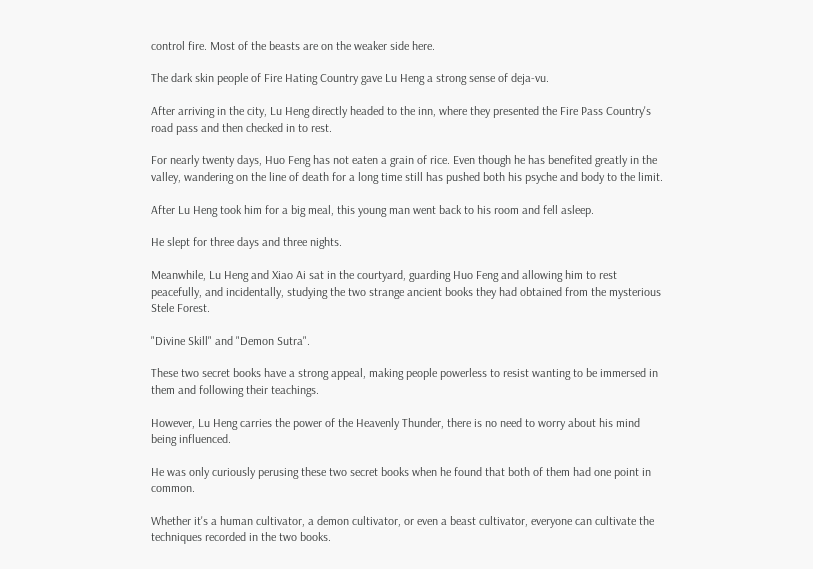control fire. Most of the beasts are on the weaker side here.

The dark skin people of Fire Hating Country gave Lu Heng a strong sense of deja-vu.

After arriving in the city, Lu Heng directly headed to the inn, where they presented the Fire Pass Country's road pass and then checked in to rest.

For nearly twenty days, Huo Feng has not eaten a grain of rice. Even though he has benefited greatly in the valley, wandering on the line of death for a long time still has pushed both his psyche and body to the limit.

After Lu Heng took him for a big meal, this young man went back to his room and fell asleep.

He slept for three days and three nights.

Meanwhile, Lu Heng and Xiao Ai sat in the courtyard, guarding Huo Feng and allowing him to rest peacefully, and incidentally, studying the two strange ancient books they had obtained from the mysterious Stele Forest.

"Divine Skill" and "Demon Sutra".

These two secret books have a strong appeal, making people powerless to resist wanting to be immersed in them and following their teachings.

However, Lu Heng carries the power of the Heavenly Thunder, there is no need to worry about his mind being influenced.

He was only curiously perusing these two secret books when he found that both of them had one point in common.

Whether it's a human cultivator, a demon cultivator, or even a beast cultivator, everyone can cultivate the techniques recorded in the two books.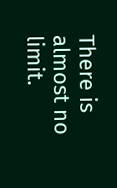There is almost no limit.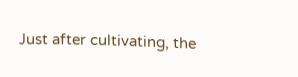Just after cultivating, the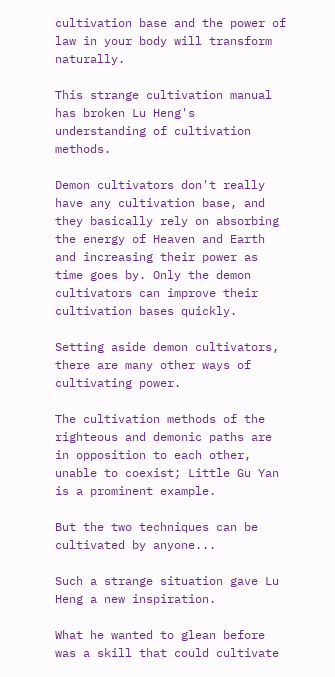cultivation base and the power of law in your body will transform naturally.

This strange cultivation manual has broken Lu Heng's understanding of cultivation methods.

Demon cultivators don't really have any cultivation base, and they basically rely on absorbing the energy of Heaven and Earth and increasing their power as time goes by. Only the demon cultivators can improve their cultivation bases quickly.

Setting aside demon cultivators, there are many other ways of cultivating power.

The cultivation methods of the righteous and demonic paths are in opposition to each other, unable to coexist; Little Gu Yan is a prominent example.

But the two techniques can be cultivated by anyone...

Such a strange situation gave Lu Heng a new inspiration.

What he wanted to glean before was a skill that could cultivate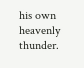his own heavenly thunder.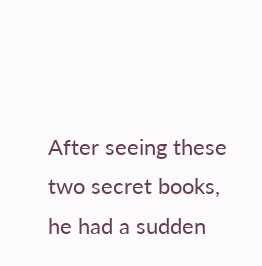After seeing these two secret books, he had a sudden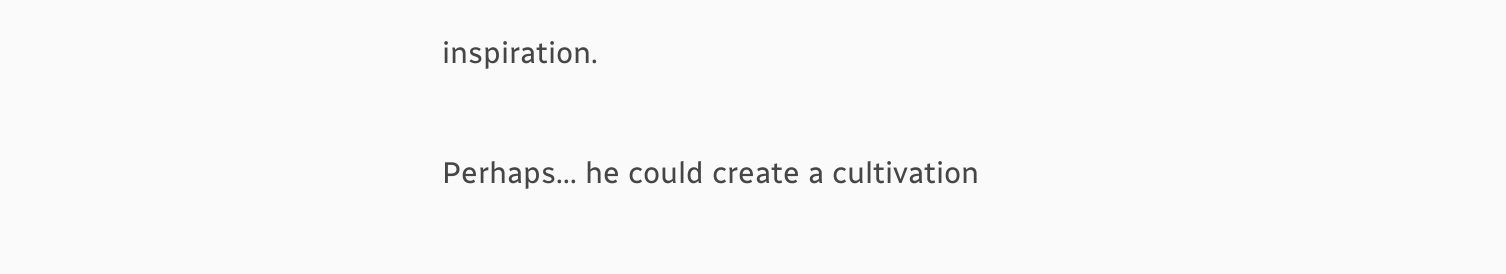inspiration.

Perhaps... he could create a cultivation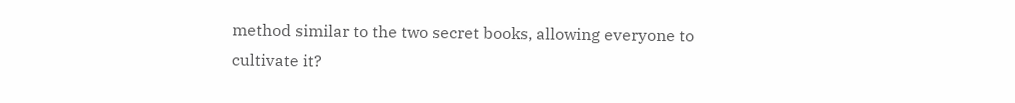method similar to the two secret books, allowing everyone to cultivate it?